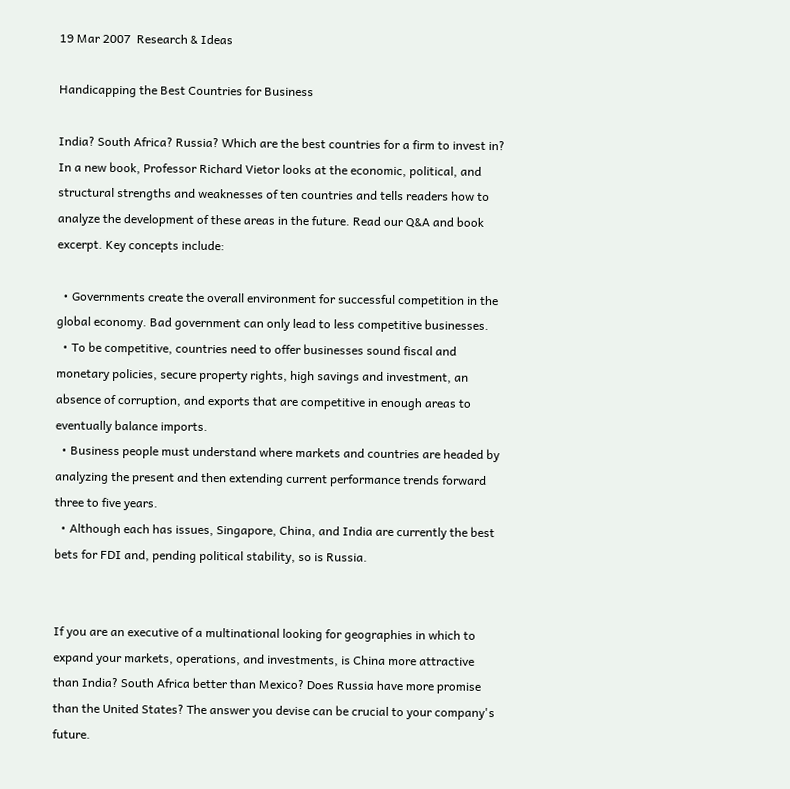19 Mar 2007  Research & Ideas

Handicapping the Best Countries for Business

India? South Africa? Russia? Which are the best countries for a firm to invest in? In a new book, Professor Richard Vietor looks at the economic, political, and structural strengths and weaknesses of ten countries and tells readers how to analyze the development of these areas in the future. Read our Q&A and book excerpt. Key concepts include:

  • Governments create the overall environment for successful competition in the global economy. Bad government can only lead to less competitive businesses.
  • To be competitive, countries need to offer businesses sound fiscal and monetary policies, secure property rights, high savings and investment, an absence of corruption, and exports that are competitive in enough areas to eventually balance imports.
  • Business people must understand where markets and countries are headed by analyzing the present and then extending current performance trends forward three to five years.
  • Although each has issues, Singapore, China, and India are currently the best bets for FDI and, pending political stability, so is Russia.


If you are an executive of a multinational looking for geographies in which to expand your markets, operations, and investments, is China more attractive than India? South Africa better than Mexico? Does Russia have more promise than the United States? The answer you devise can be crucial to your company's future.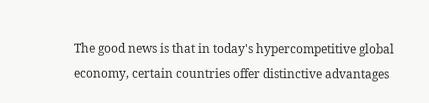The good news is that in today's hypercompetitive global economy, certain countries offer distinctive advantages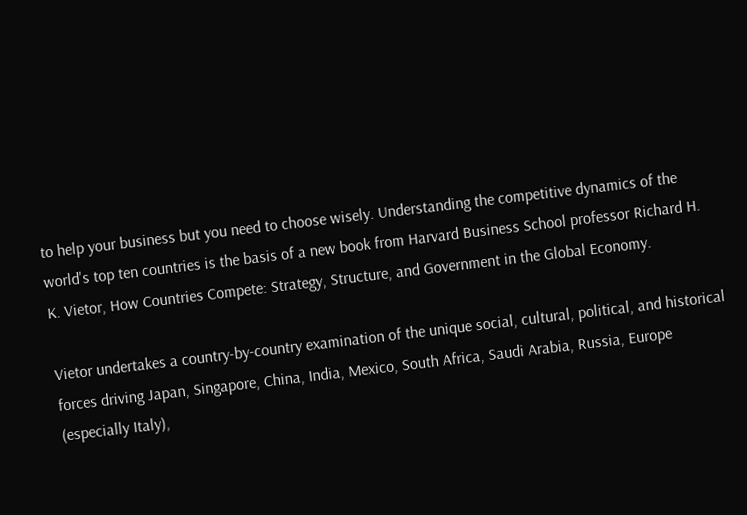to help your business but you need to choose wisely. Understanding the competitive dynamics of the world's top ten countries is the basis of a new book from Harvard Business School professor Richard H. K. Vietor, How Countries Compete: Strategy, Structure, and Government in the Global Economy.

Vietor undertakes a country-by-country examination of the unique social, cultural, political, and historical forces driving Japan, Singapore, China, India, Mexico, South Africa, Saudi Arabia, Russia, Europe (especially Italy),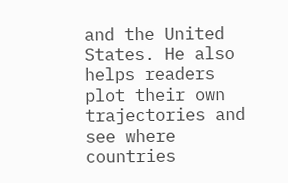and the United States. He also helps readers plot their own trajectories and see where countries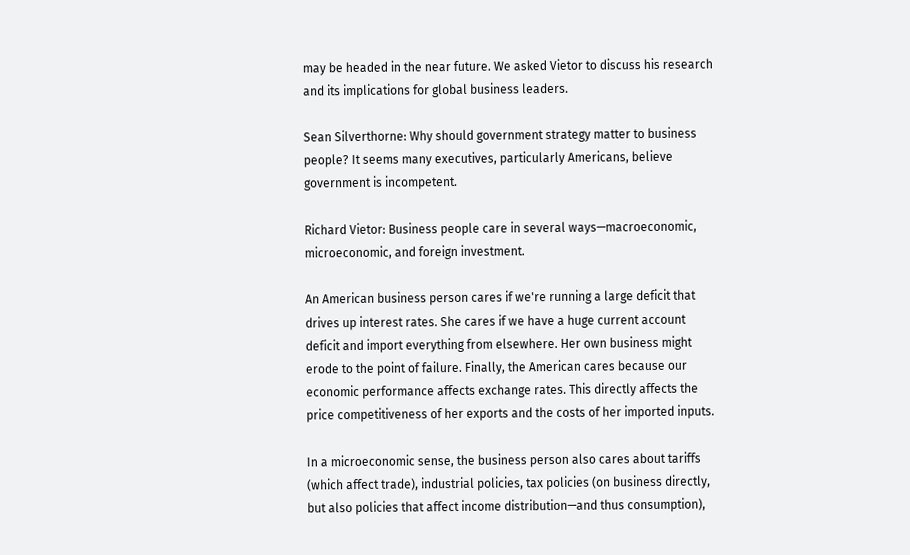may be headed in the near future. We asked Vietor to discuss his research and its implications for global business leaders.

Sean Silverthorne: Why should government strategy matter to business people? It seems many executives, particularly Americans, believe government is incompetent.

Richard Vietor: Business people care in several ways—macroeconomic, microeconomic, and foreign investment.

An American business person cares if we're running a large deficit that drives up interest rates. She cares if we have a huge current account deficit and import everything from elsewhere. Her own business might erode to the point of failure. Finally, the American cares because our economic performance affects exchange rates. This directly affects the price competitiveness of her exports and the costs of her imported inputs.

In a microeconomic sense, the business person also cares about tariffs (which affect trade), industrial policies, tax policies (on business directly, but also policies that affect income distribution—and thus consumption),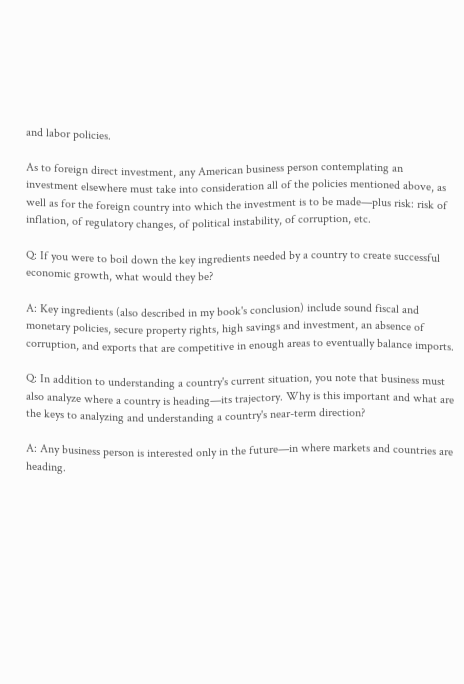and labor policies.

As to foreign direct investment, any American business person contemplating an investment elsewhere must take into consideration all of the policies mentioned above, as well as for the foreign country into which the investment is to be made—plus risk: risk of inflation, of regulatory changes, of political instability, of corruption, etc.

Q: If you were to boil down the key ingredients needed by a country to create successful economic growth, what would they be?

A: Key ingredients (also described in my book's conclusion) include sound fiscal and monetary policies, secure property rights, high savings and investment, an absence of corruption, and exports that are competitive in enough areas to eventually balance imports.

Q: In addition to understanding a country's current situation, you note that business must also analyze where a country is heading—its trajectory. Why is this important and what are the keys to analyzing and understanding a country's near-term direction?

A: Any business person is interested only in the future—in where markets and countries are heading.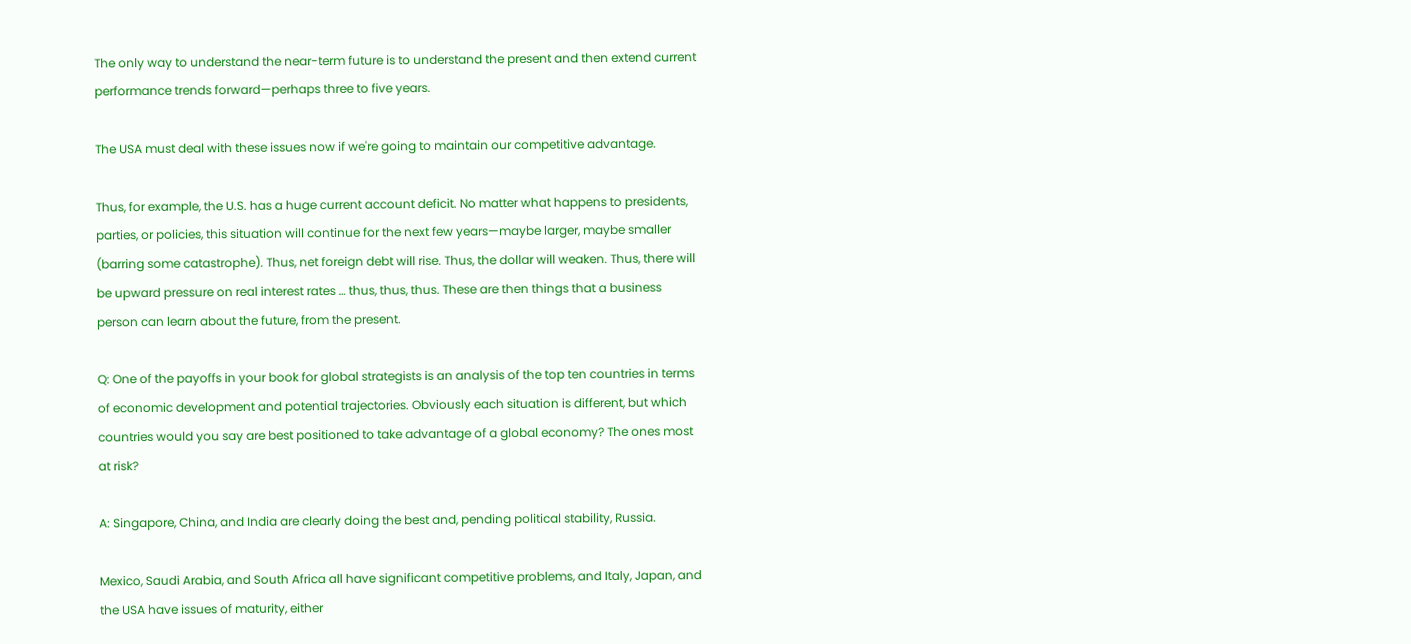The only way to understand the near-term future is to understand the present and then extend current performance trends forward—perhaps three to five years.

The USA must deal with these issues now if we're going to maintain our competitive advantage.

Thus, for example, the U.S. has a huge current account deficit. No matter what happens to presidents, parties, or policies, this situation will continue for the next few years—maybe larger, maybe smaller (barring some catastrophe). Thus, net foreign debt will rise. Thus, the dollar will weaken. Thus, there will be upward pressure on real interest rates … thus, thus, thus. These are then things that a business person can learn about the future, from the present.

Q: One of the payoffs in your book for global strategists is an analysis of the top ten countries in terms of economic development and potential trajectories. Obviously each situation is different, but which countries would you say are best positioned to take advantage of a global economy? The ones most at risk?

A: Singapore, China, and India are clearly doing the best and, pending political stability, Russia.

Mexico, Saudi Arabia, and South Africa all have significant competitive problems, and Italy, Japan, and the USA have issues of maturity, either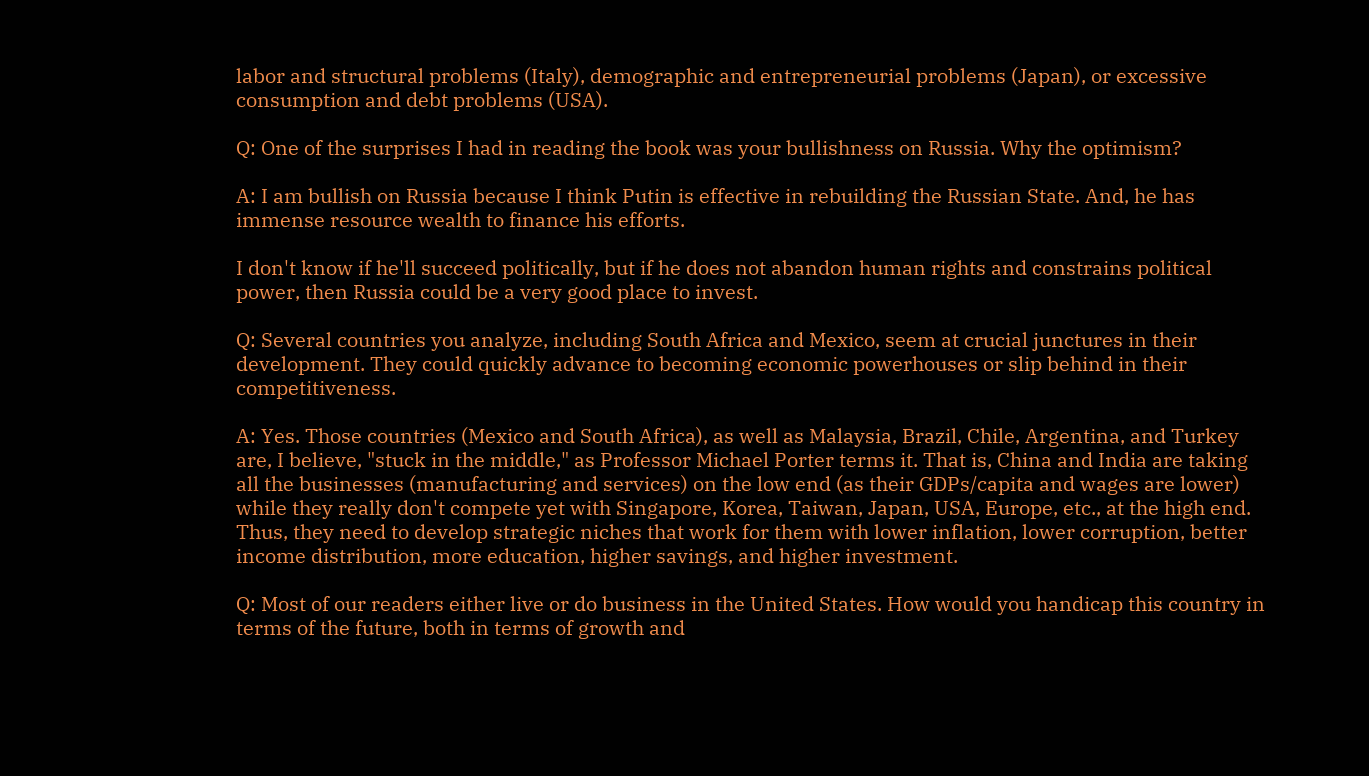labor and structural problems (Italy), demographic and entrepreneurial problems (Japan), or excessive consumption and debt problems (USA).

Q: One of the surprises I had in reading the book was your bullishness on Russia. Why the optimism?

A: I am bullish on Russia because I think Putin is effective in rebuilding the Russian State. And, he has immense resource wealth to finance his efforts.

I don't know if he'll succeed politically, but if he does not abandon human rights and constrains political power, then Russia could be a very good place to invest.

Q: Several countries you analyze, including South Africa and Mexico, seem at crucial junctures in their development. They could quickly advance to becoming economic powerhouses or slip behind in their competitiveness.

A: Yes. Those countries (Mexico and South Africa), as well as Malaysia, Brazil, Chile, Argentina, and Turkey are, I believe, "stuck in the middle," as Professor Michael Porter terms it. That is, China and India are taking all the businesses (manufacturing and services) on the low end (as their GDPs/capita and wages are lower) while they really don't compete yet with Singapore, Korea, Taiwan, Japan, USA, Europe, etc., at the high end. Thus, they need to develop strategic niches that work for them with lower inflation, lower corruption, better income distribution, more education, higher savings, and higher investment.

Q: Most of our readers either live or do business in the United States. How would you handicap this country in terms of the future, both in terms of growth and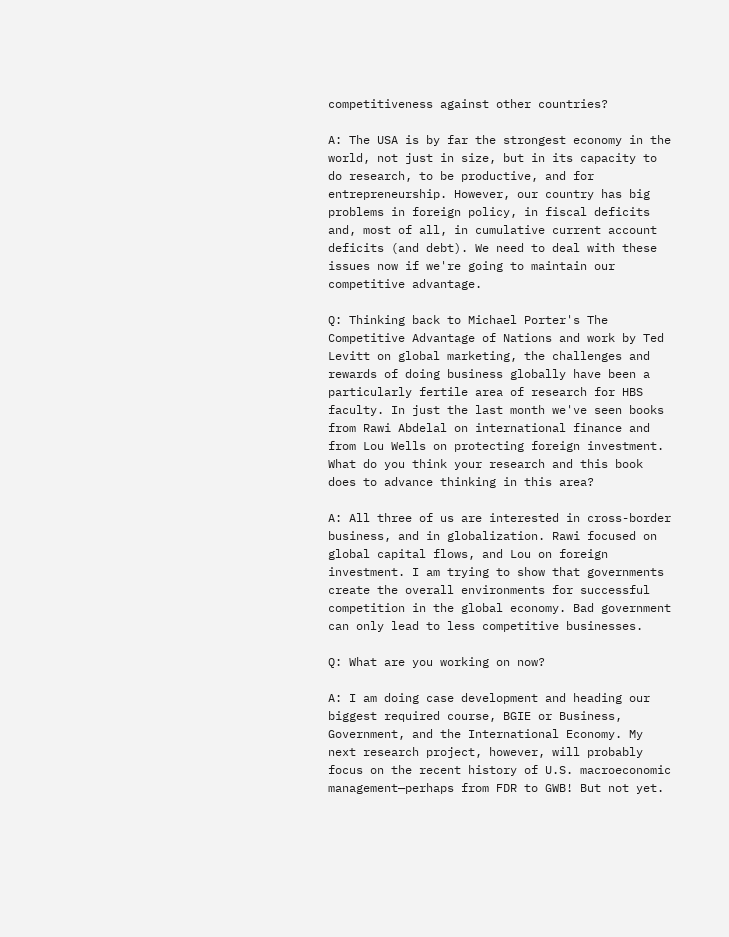competitiveness against other countries?

A: The USA is by far the strongest economy in the world, not just in size, but in its capacity to do research, to be productive, and for entrepreneurship. However, our country has big problems in foreign policy, in fiscal deficits and, most of all, in cumulative current account deficits (and debt). We need to deal with these issues now if we're going to maintain our competitive advantage.

Q: Thinking back to Michael Porter's The Competitive Advantage of Nations and work by Ted Levitt on global marketing, the challenges and rewards of doing business globally have been a particularly fertile area of research for HBS faculty. In just the last month we've seen books from Rawi Abdelal on international finance and from Lou Wells on protecting foreign investment. What do you think your research and this book does to advance thinking in this area?

A: All three of us are interested in cross-border business, and in globalization. Rawi focused on global capital flows, and Lou on foreign investment. I am trying to show that governments create the overall environments for successful competition in the global economy. Bad government can only lead to less competitive businesses.

Q: What are you working on now?

A: I am doing case development and heading our biggest required course, BGIE or Business, Government, and the International Economy. My next research project, however, will probably focus on the recent history of U.S. macroeconomic management—perhaps from FDR to GWB! But not yet.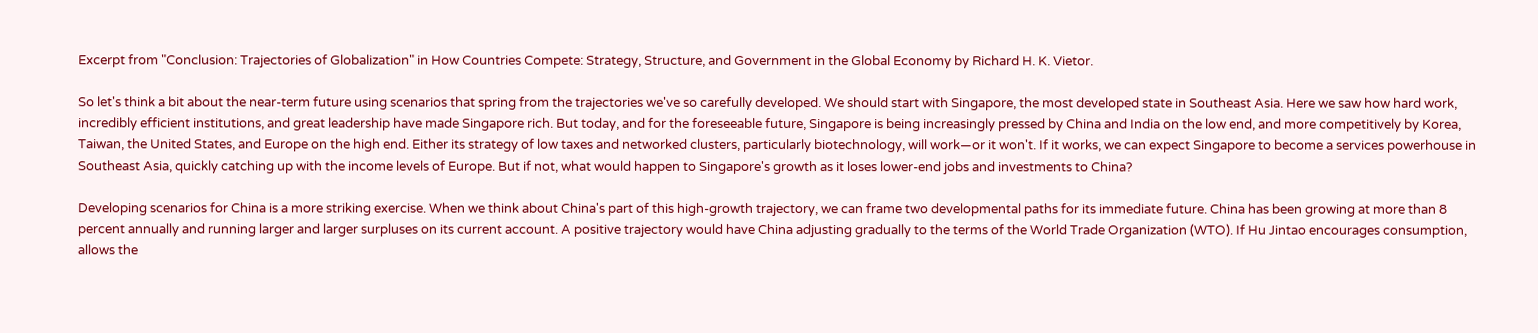Excerpt from "Conclusion: Trajectories of Globalization" in How Countries Compete: Strategy, Structure, and Government in the Global Economy by Richard H. K. Vietor.

So let's think a bit about the near-term future using scenarios that spring from the trajectories we've so carefully developed. We should start with Singapore, the most developed state in Southeast Asia. Here we saw how hard work, incredibly efficient institutions, and great leadership have made Singapore rich. But today, and for the foreseeable future, Singapore is being increasingly pressed by China and India on the low end, and more competitively by Korea, Taiwan, the United States, and Europe on the high end. Either its strategy of low taxes and networked clusters, particularly biotechnology, will work—or it won't. If it works, we can expect Singapore to become a services powerhouse in Southeast Asia, quickly catching up with the income levels of Europe. But if not, what would happen to Singapore's growth as it loses lower-end jobs and investments to China?

Developing scenarios for China is a more striking exercise. When we think about China's part of this high-growth trajectory, we can frame two developmental paths for its immediate future. China has been growing at more than 8 percent annually and running larger and larger surpluses on its current account. A positive trajectory would have China adjusting gradually to the terms of the World Trade Organization (WTO). If Hu Jintao encourages consumption, allows the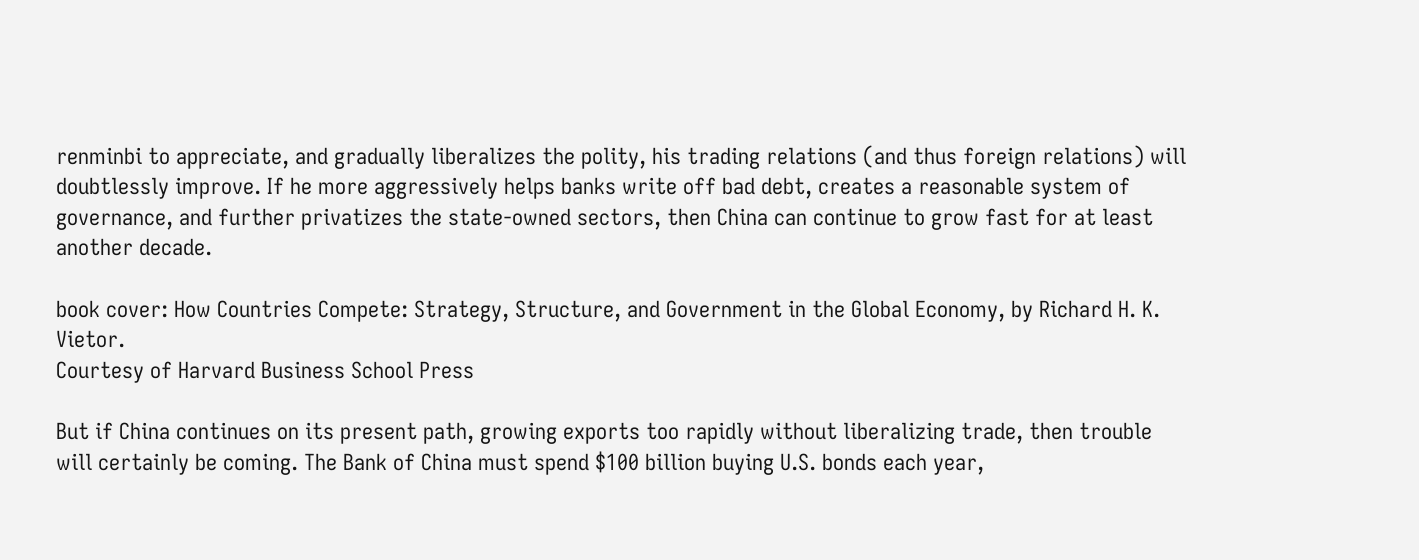renminbi to appreciate, and gradually liberalizes the polity, his trading relations (and thus foreign relations) will doubtlessly improve. If he more aggressively helps banks write off bad debt, creates a reasonable system of governance, and further privatizes the state-owned sectors, then China can continue to grow fast for at least another decade.

book cover: How Countries Compete: Strategy, Structure, and Government in the Global Economy, by Richard H. K. Vietor.
Courtesy of Harvard Business School Press

But if China continues on its present path, growing exports too rapidly without liberalizing trade, then trouble will certainly be coming. The Bank of China must spend $100 billion buying U.S. bonds each year,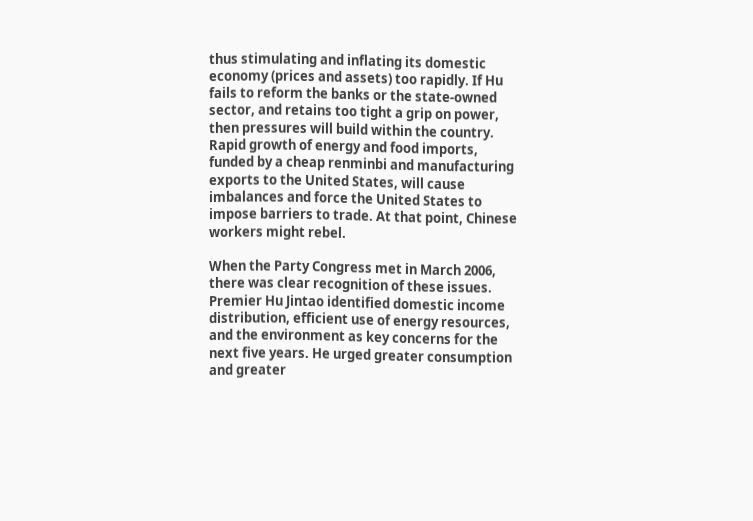thus stimulating and inflating its domestic economy (prices and assets) too rapidly. If Hu fails to reform the banks or the state-owned sector, and retains too tight a grip on power, then pressures will build within the country. Rapid growth of energy and food imports, funded by a cheap renminbi and manufacturing exports to the United States, will cause imbalances and force the United States to impose barriers to trade. At that point, Chinese workers might rebel.

When the Party Congress met in March 2006, there was clear recognition of these issues. Premier Hu Jintao identified domestic income distribution, efficient use of energy resources, and the environment as key concerns for the next five years. He urged greater consumption and greater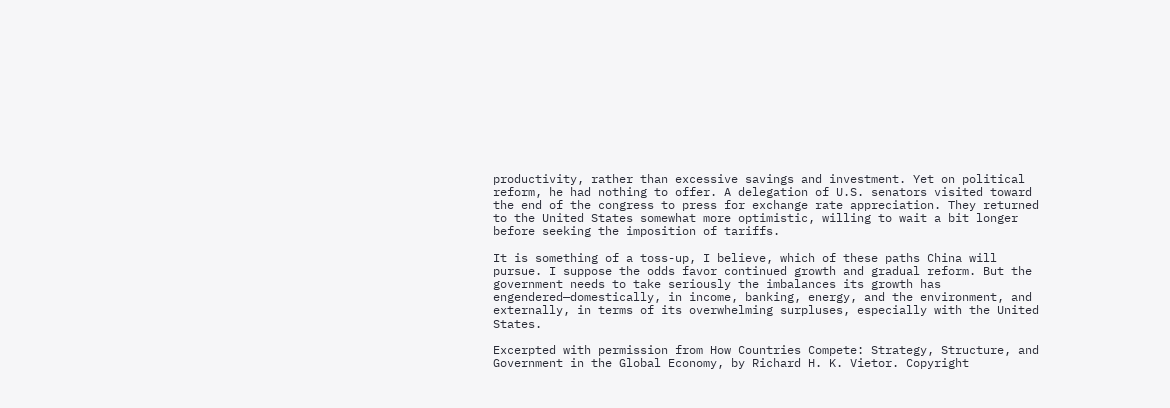productivity, rather than excessive savings and investment. Yet on political reform, he had nothing to offer. A delegation of U.S. senators visited toward the end of the congress to press for exchange rate appreciation. They returned to the United States somewhat more optimistic, willing to wait a bit longer before seeking the imposition of tariffs.

It is something of a toss-up, I believe, which of these paths China will pursue. I suppose the odds favor continued growth and gradual reform. But the government needs to take seriously the imbalances its growth has engendered—domestically, in income, banking, energy, and the environment, and externally, in terms of its overwhelming surpluses, especially with the United States.

Excerpted with permission from How Countries Compete: Strategy, Structure, and Government in the Global Economy, by Richard H. K. Vietor. Copyright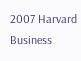2007 Harvard Business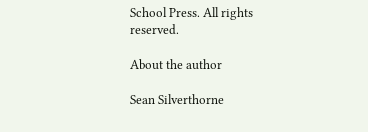School Press. All rights reserved.

About the author

Sean Silverthorne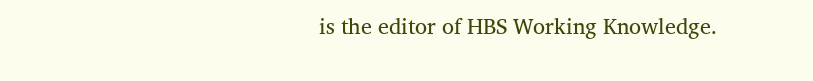is the editor of HBS Working Knowledge.